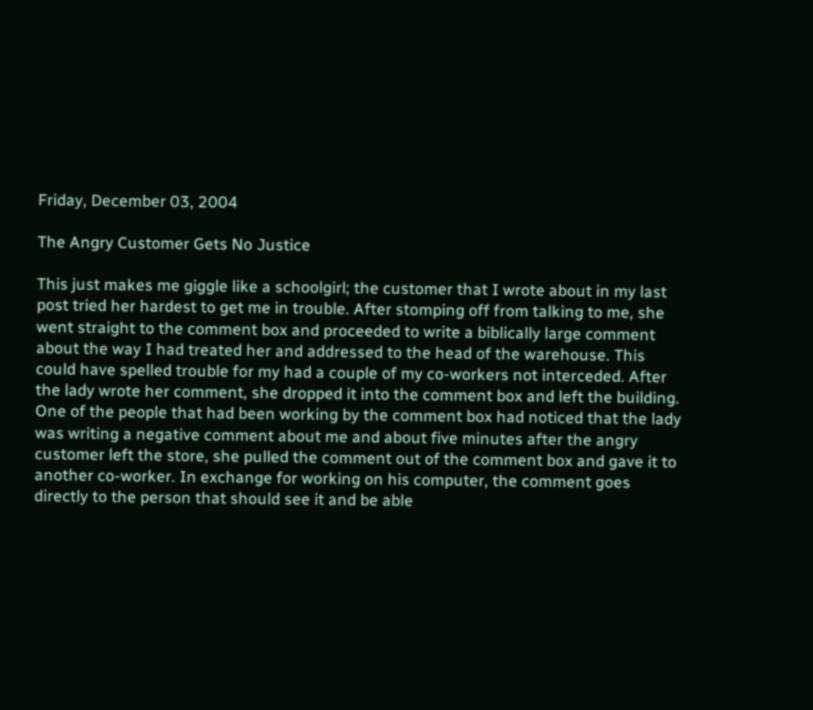Friday, December 03, 2004

The Angry Customer Gets No Justice

This just makes me giggle like a schoolgirl; the customer that I wrote about in my last post tried her hardest to get me in trouble. After stomping off from talking to me, she went straight to the comment box and proceeded to write a biblically large comment about the way I had treated her and addressed to the head of the warehouse. This could have spelled trouble for my had a couple of my co-workers not interceded. After the lady wrote her comment, she dropped it into the comment box and left the building. One of the people that had been working by the comment box had noticed that the lady was writing a negative comment about me and about five minutes after the angry customer left the store, she pulled the comment out of the comment box and gave it to another co-worker. In exchange for working on his computer, the comment goes directly to the person that should see it and be able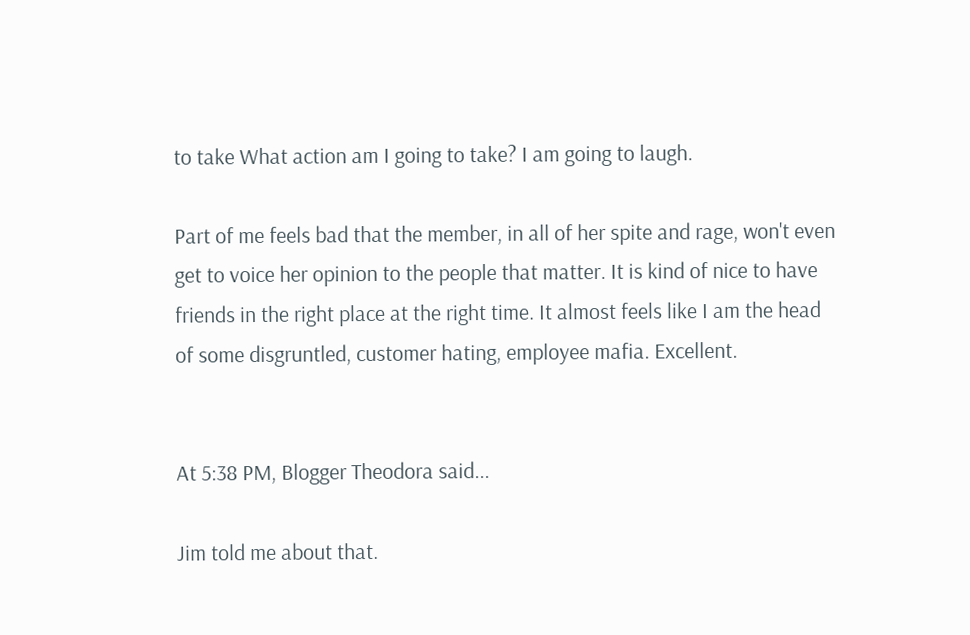to take What action am I going to take? I am going to laugh.

Part of me feels bad that the member, in all of her spite and rage, won't even get to voice her opinion to the people that matter. It is kind of nice to have friends in the right place at the right time. It almost feels like I am the head of some disgruntled, customer hating, employee mafia. Excellent.


At 5:38 PM, Blogger Theodora said...

Jim told me about that.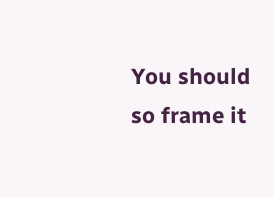You should so frame it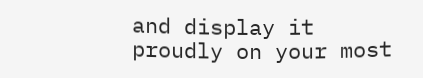and display it proudly on your most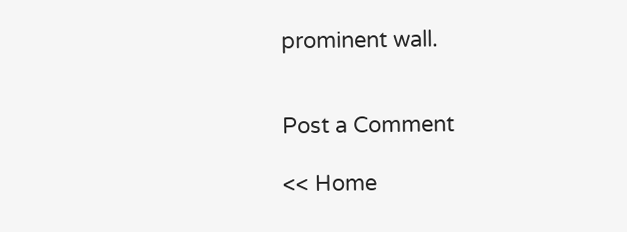prominent wall.


Post a Comment

<< Home